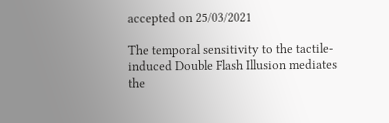accepted on 25/03/2021

The temporal sensitivity to the tactile-induced Double Flash Illusion mediates the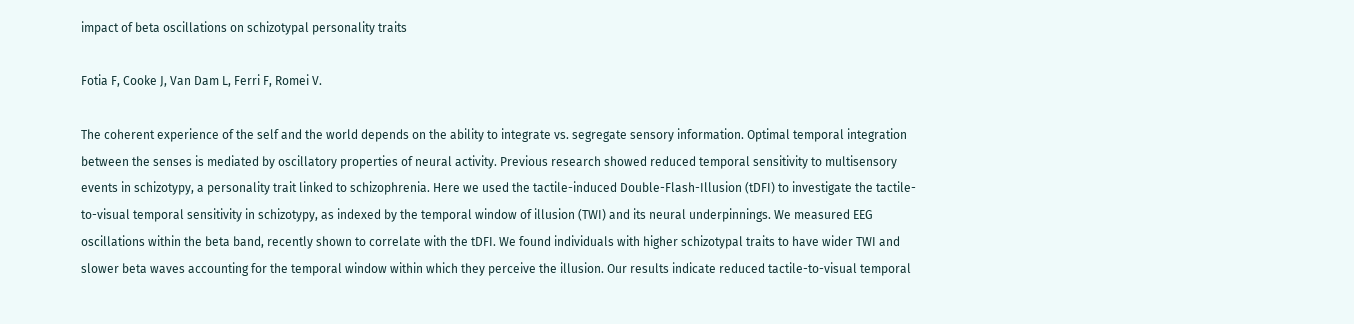impact of beta oscillations on schizotypal personality traits

Fotia F, Cooke J, Van Dam L, Ferri F, Romei V.

The coherent experience of the self and the world depends on the ability to integrate vs. segregate sensory information. Optimal temporal integration between the senses is mediated by oscillatory properties of neural activity. Previous research showed reduced temporal sensitivity to multisensory events in schizotypy, a personality trait linked to schizophrenia. Here we used the tactile-induced Double-Flash-Illusion (tDFI) to investigate the tactile-to-visual temporal sensitivity in schizotypy, as indexed by the temporal window of illusion (TWI) and its neural underpinnings. We measured EEG oscillations within the beta band, recently shown to correlate with the tDFI. We found individuals with higher schizotypal traits to have wider TWI and slower beta waves accounting for the temporal window within which they perceive the illusion. Our results indicate reduced tactile-to-visual temporal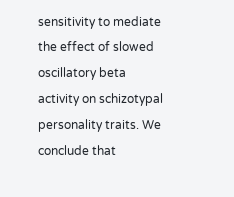sensitivity to mediate the effect of slowed oscillatory beta activity on schizotypal personality traits. We conclude that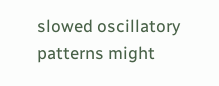slowed oscillatory patterns might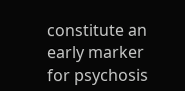constitute an early marker for psychosis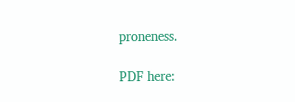proneness.

PDF here: